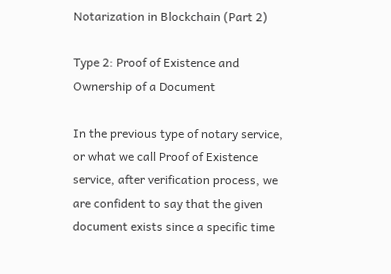Notarization in Blockchain (Part 2)

Type 2: Proof of Existence and Ownership of a Document

In the previous type of notary service, or what we call Proof of Existence service, after verification process, we are confident to say that the given document exists since a specific time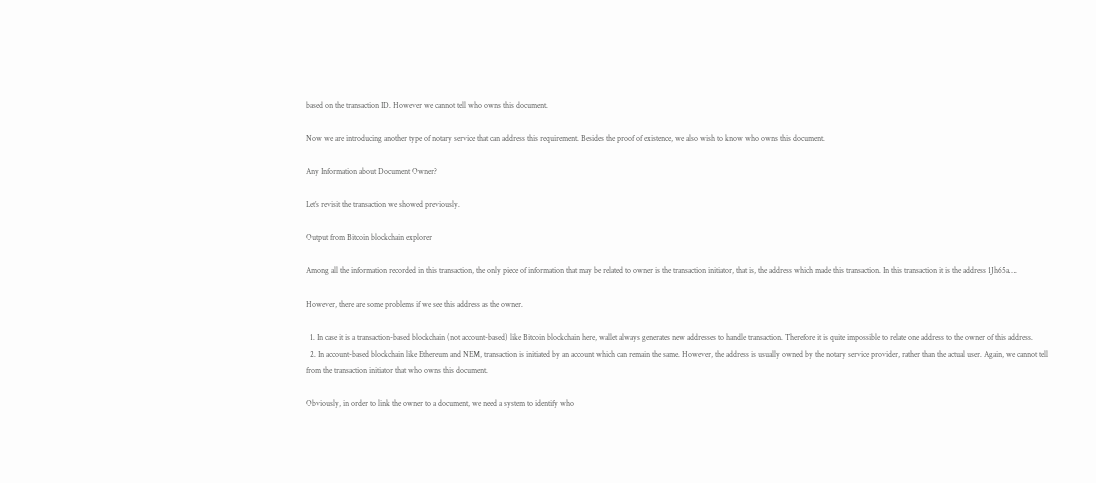based on the transaction ID. However we cannot tell who owns this document.

Now we are introducing another type of notary service that can address this requirement. Besides the proof of existence, we also wish to know who owns this document.

Any Information about Document Owner?

Let’s revisit the transaction we showed previously.

Output from Bitcoin blockchain explorer

Among all the information recorded in this transaction, the only piece of information that may be related to owner is the transaction initiator, that is, the address which made this transaction. In this transaction it is the address 1Jh65a….

However, there are some problems if we see this address as the owner.

  1. In case it is a transaction-based blockchain (not account-based) like Bitcoin blockchain here, wallet always generates new addresses to handle transaction. Therefore it is quite impossible to relate one address to the owner of this address.
  2. In account-based blockchain like Ethereum and NEM, transaction is initiated by an account which can remain the same. However, the address is usually owned by the notary service provider, rather than the actual user. Again, we cannot tell from the transaction initiator that who owns this document.

Obviously, in order to link the owner to a document, we need a system to identify who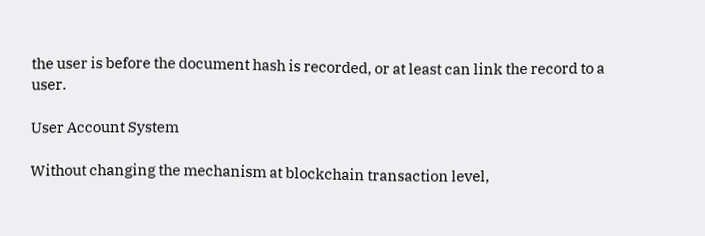the user is before the document hash is recorded, or at least can link the record to a user.

User Account System

Without changing the mechanism at blockchain transaction level,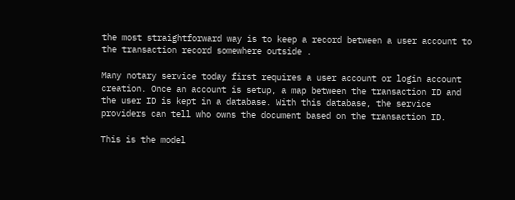the most straightforward way is to keep a record between a user account to the transaction record somewhere outside .

Many notary service today first requires a user account or login account creation. Once an account is setup, a map between the transaction ID and the user ID is kept in a database. With this database, the service providers can tell who owns the document based on the transaction ID.

This is the model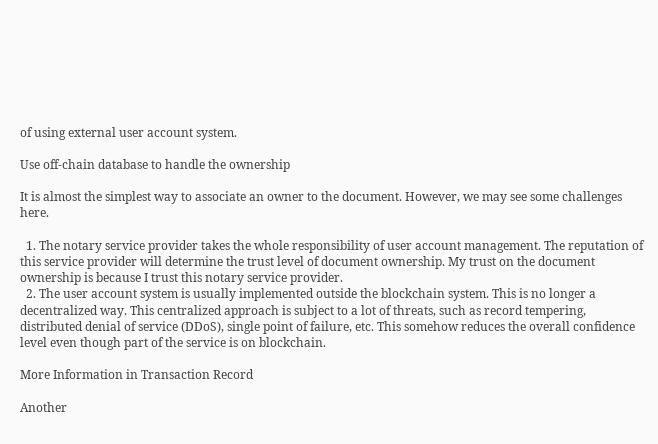of using external user account system.

Use off-chain database to handle the ownership

It is almost the simplest way to associate an owner to the document. However, we may see some challenges here.

  1. The notary service provider takes the whole responsibility of user account management. The reputation of this service provider will determine the trust level of document ownership. My trust on the document ownership is because I trust this notary service provider.
  2. The user account system is usually implemented outside the blockchain system. This is no longer a decentralized way. This centralized approach is subject to a lot of threats, such as record tempering, distributed denial of service (DDoS), single point of failure, etc. This somehow reduces the overall confidence level even though part of the service is on blockchain.

More Information in Transaction Record

Another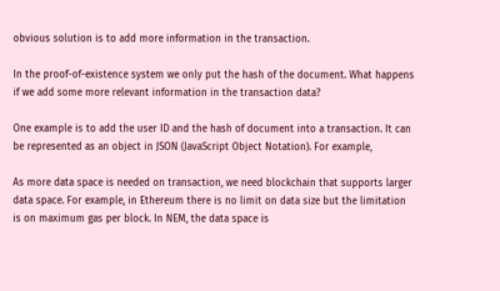obvious solution is to add more information in the transaction.

In the proof-of-existence system we only put the hash of the document. What happens if we add some more relevant information in the transaction data?

One example is to add the user ID and the hash of document into a transaction. It can be represented as an object in JSON (JavaScript Object Notation). For example,

As more data space is needed on transaction, we need blockchain that supports larger data space. For example, in Ethereum there is no limit on data size but the limitation is on maximum gas per block. In NEM, the data space is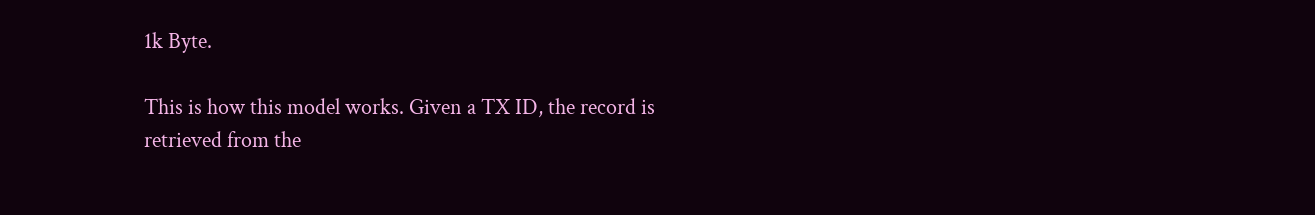1k Byte.

This is how this model works. Given a TX ID, the record is retrieved from the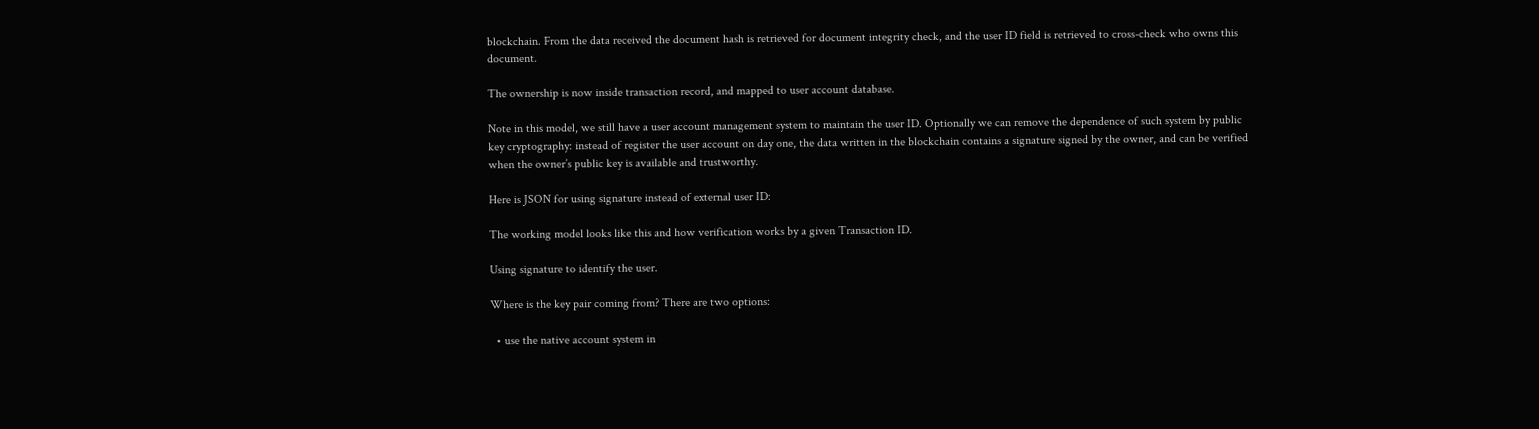blockchain. From the data received the document hash is retrieved for document integrity check, and the user ID field is retrieved to cross-check who owns this document.

The ownership is now inside transaction record, and mapped to user account database.

Note in this model, we still have a user account management system to maintain the user ID. Optionally we can remove the dependence of such system by public key cryptography: instead of register the user account on day one, the data written in the blockchain contains a signature signed by the owner, and can be verified when the owner’s public key is available and trustworthy.

Here is JSON for using signature instead of external user ID:

The working model looks like this and how verification works by a given Transaction ID.

Using signature to identify the user.

Where is the key pair coming from? There are two options:

  • use the native account system in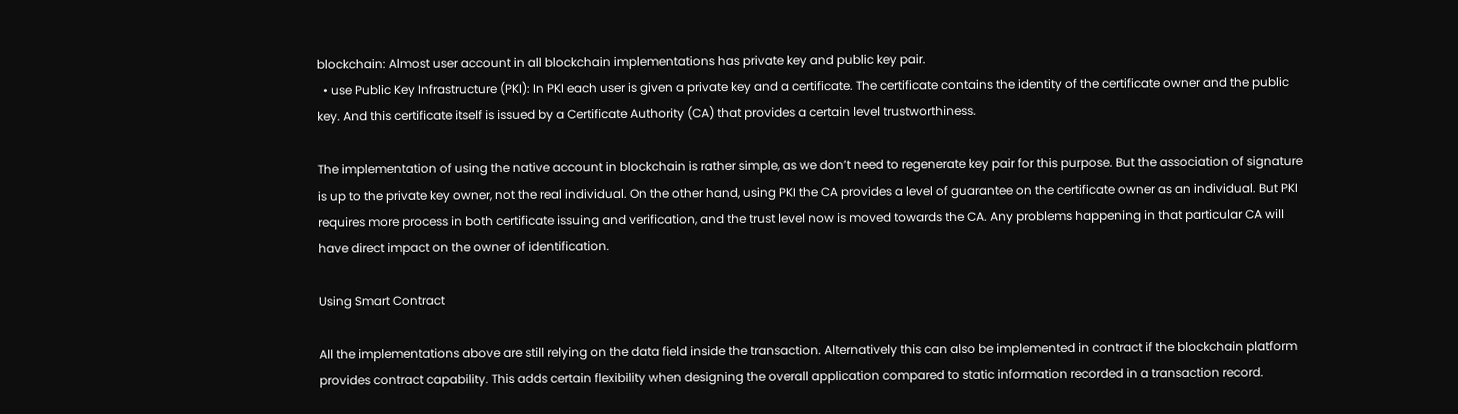blockchain: Almost user account in all blockchain implementations has private key and public key pair.
  • use Public Key Infrastructure (PKI): In PKI each user is given a private key and a certificate. The certificate contains the identity of the certificate owner and the public key. And this certificate itself is issued by a Certificate Authority (CA) that provides a certain level trustworthiness.

The implementation of using the native account in blockchain is rather simple, as we don’t need to regenerate key pair for this purpose. But the association of signature is up to the private key owner, not the real individual. On the other hand, using PKI the CA provides a level of guarantee on the certificate owner as an individual. But PKI requires more process in both certificate issuing and verification, and the trust level now is moved towards the CA. Any problems happening in that particular CA will have direct impact on the owner of identification.

Using Smart Contract

All the implementations above are still relying on the data field inside the transaction. Alternatively this can also be implemented in contract if the blockchain platform provides contract capability. This adds certain flexibility when designing the overall application compared to static information recorded in a transaction record.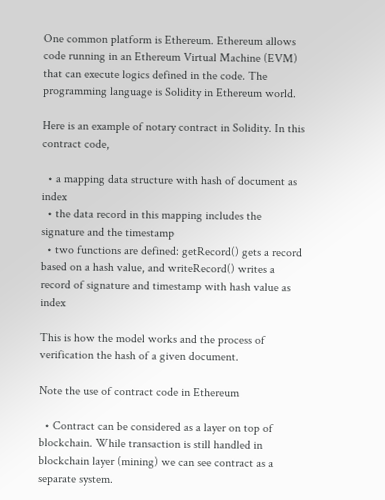One common platform is Ethereum. Ethereum allows code running in an Ethereum Virtual Machine (EVM) that can execute logics defined in the code. The programming language is Solidity in Ethereum world.

Here is an example of notary contract in Solidity. In this contract code,

  • a mapping data structure with hash of document as index
  • the data record in this mapping includes the signature and the timestamp
  • two functions are defined: getRecord() gets a record based on a hash value, and writeRecord() writes a record of signature and timestamp with hash value as index

This is how the model works and the process of verification the hash of a given document.

Note the use of contract code in Ethereum

  • Contract can be considered as a layer on top of blockchain. While transaction is still handled in blockchain layer (mining) we can see contract as a separate system.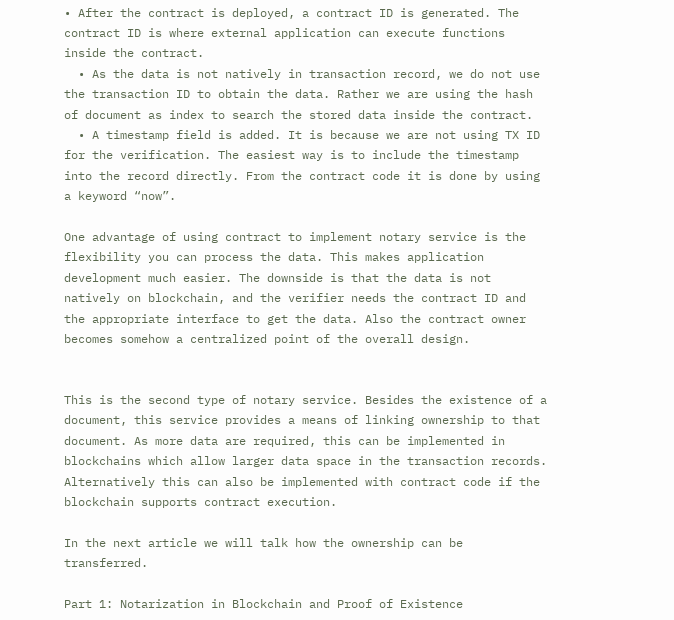• After the contract is deployed, a contract ID is generated. The contract ID is where external application can execute functions inside the contract.
  • As the data is not natively in transaction record, we do not use the transaction ID to obtain the data. Rather we are using the hash of document as index to search the stored data inside the contract.
  • A timestamp field is added. It is because we are not using TX ID for the verification. The easiest way is to include the timestamp into the record directly. From the contract code it is done by using a keyword “now”.

One advantage of using contract to implement notary service is the flexibility you can process the data. This makes application development much easier. The downside is that the data is not natively on blockchain, and the verifier needs the contract ID and the appropriate interface to get the data. Also the contract owner becomes somehow a centralized point of the overall design.


This is the second type of notary service. Besides the existence of a document, this service provides a means of linking ownership to that document. As more data are required, this can be implemented in blockchains which allow larger data space in the transaction records. Alternatively this can also be implemented with contract code if the blockchain supports contract execution.

In the next article we will talk how the ownership can be transferred.

Part 1: Notarization in Blockchain and Proof of Existence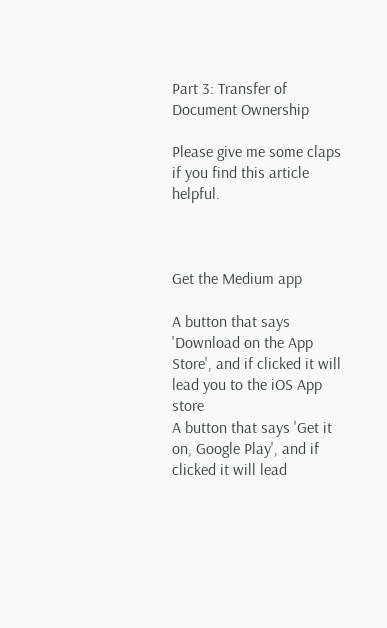Part 3: Transfer of Document Ownership

Please give me some claps if you find this article helpful.



Get the Medium app

A button that says 'Download on the App Store', and if clicked it will lead you to the iOS App store
A button that says 'Get it on, Google Play', and if clicked it will lead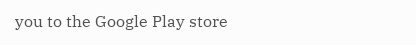you to the Google Play store